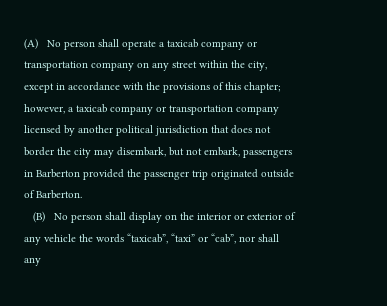(A)   No person shall operate a taxicab company or transportation company on any street within the city, except in accordance with the provisions of this chapter; however, a taxicab company or transportation company licensed by another political jurisdiction that does not border the city may disembark, but not embark, passengers in Barberton provided the passenger trip originated outside of Barberton.
   (B)   No person shall display on the interior or exterior of any vehicle the words “taxicab”, “taxi” or “cab”, nor shall any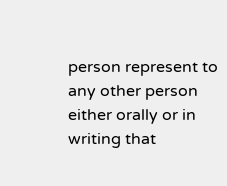person represent to any other person either orally or in writing that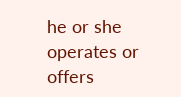he or she operates or offers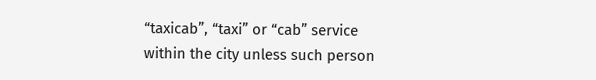“taxicab”, “taxi” or “cab” service within the city unless such person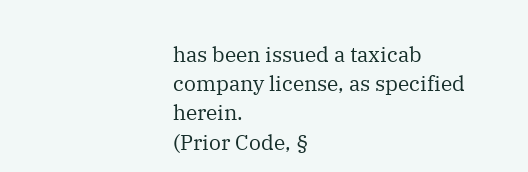has been issued a taxicab company license, as specified herein.
(Prior Code, §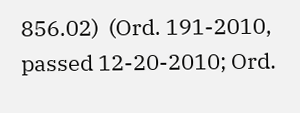856.02)  (Ord. 191-2010, passed 12-20-2010; Ord.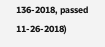136-2018, passed 11-26-2018)